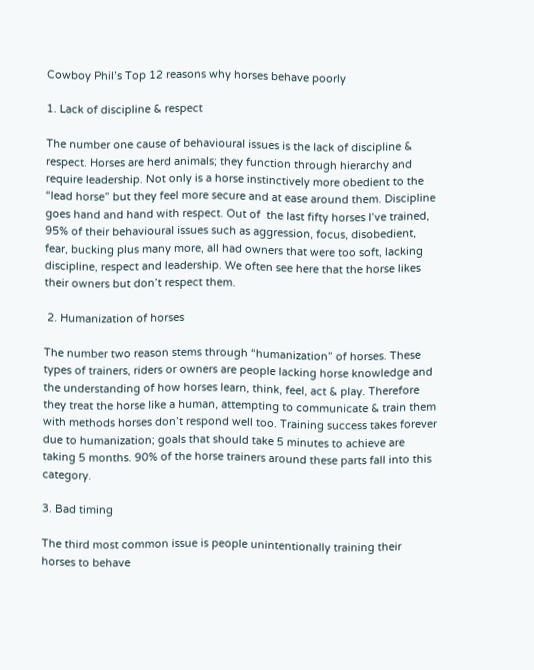Cowboy Phil’s Top 12 reasons why horses behave poorly

1. Lack of discipline & respect

The number one cause of behavioural issues is the lack of discipline & respect. Horses are herd animals; they function through hierarchy and require leadership. Not only is a horse instinctively more obedient to the “lead horse” but they feel more secure and at ease around them. Discipline goes hand and hand with respect. Out of  the last fifty horses I’ve trained, 95% of their behavioural issues such as aggression, focus, disobedient, fear, bucking plus many more, all had owners that were too soft, lacking discipline, respect and leadership. We often see here that the horse likes their owners but don’t respect them.

 2. Humanization of horses

The number two reason stems through “humanization” of horses. These types of trainers, riders or owners are people lacking horse knowledge and the understanding of how horses learn, think, feel, act & play. Therefore they treat the horse like a human, attempting to communicate & train them with methods horses don’t respond well too. Training success takes forever due to humanization; goals that should take 5 minutes to achieve are taking 5 months. 90% of the horse trainers around these parts fall into this category.

3. Bad timing

The third most common issue is people unintentionally training their horses to behave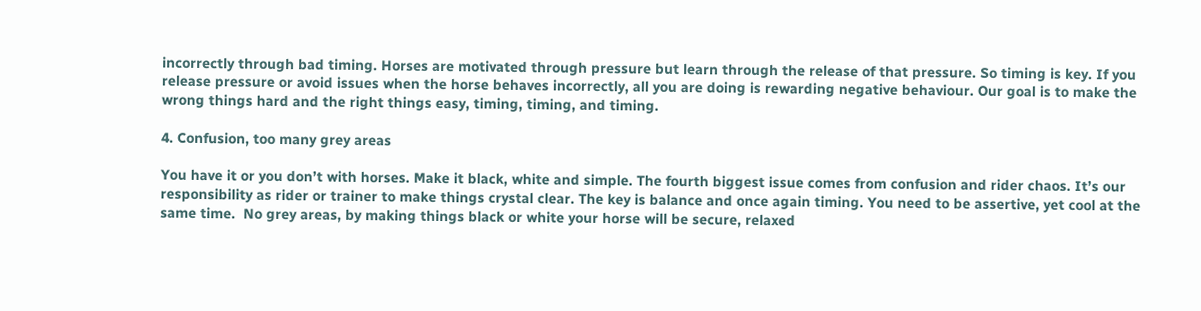incorrectly through bad timing. Horses are motivated through pressure but learn through the release of that pressure. So timing is key. If you release pressure or avoid issues when the horse behaves incorrectly, all you are doing is rewarding negative behaviour. Our goal is to make the wrong things hard and the right things easy, timing, timing, and timing.

4. Confusion, too many grey areas

You have it or you don’t with horses. Make it black, white and simple. The fourth biggest issue comes from confusion and rider chaos. It’s our responsibility as rider or trainer to make things crystal clear. The key is balance and once again timing. You need to be assertive, yet cool at the same time.  No grey areas, by making things black or white your horse will be secure, relaxed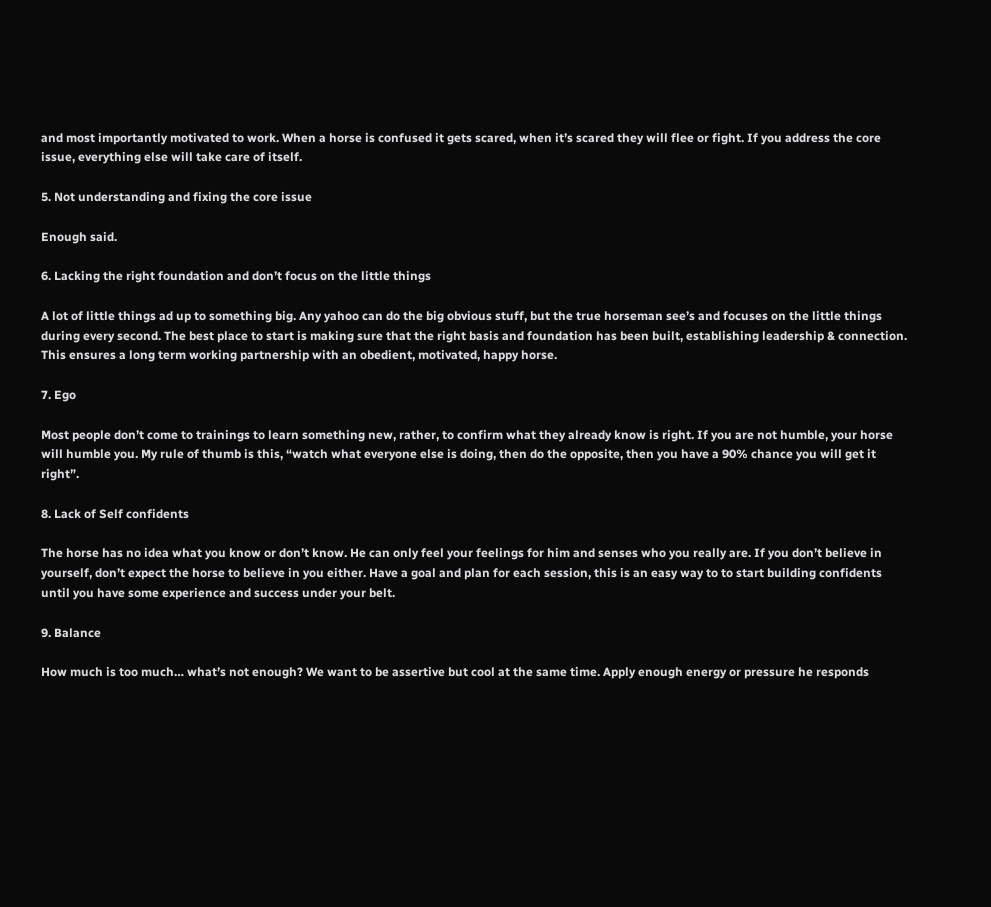and most importantly motivated to work. When a horse is confused it gets scared, when it’s scared they will flee or fight. If you address the core issue, everything else will take care of itself.

5. Not understanding and fixing the core issue

Enough said.

6. Lacking the right foundation and don’t focus on the little things

A lot of little things ad up to something big. Any yahoo can do the big obvious stuff, but the true horseman see’s and focuses on the little things during every second. The best place to start is making sure that the right basis and foundation has been built, establishing leadership & connection. This ensures a long term working partnership with an obedient, motivated, happy horse.

7. Ego

Most people don’t come to trainings to learn something new, rather, to confirm what they already know is right. If you are not humble, your horse will humble you. My rule of thumb is this, “watch what everyone else is doing, then do the opposite, then you have a 90% chance you will get it right”.

8. Lack of Self confidents

The horse has no idea what you know or don’t know. He can only feel your feelings for him and senses who you really are. If you don’t believe in yourself, don’t expect the horse to believe in you either. Have a goal and plan for each session, this is an easy way to to start building confidents until you have some experience and success under your belt.

9. Balance

How much is too much… what’s not enough? We want to be assertive but cool at the same time. Apply enough energy or pressure he responds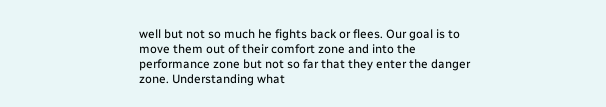well but not so much he fights back or flees. Our goal is to move them out of their comfort zone and into the performance zone but not so far that they enter the danger zone. Understanding what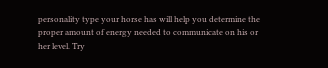personality type your horse has will help you determine the proper amount of energy needed to communicate on his or her level. Try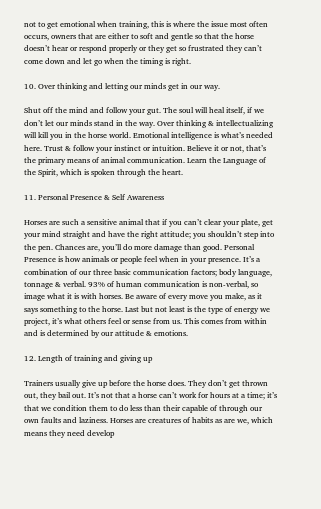not to get emotional when training, this is where the issue most often occurs, owners that are either to soft and gentle so that the horse doesn’t hear or respond properly or they get so frustrated they can’t come down and let go when the timing is right.

10. Over thinking and letting our minds get in our way.

Shut off the mind and follow your gut. The soul will heal itself, if we don’t let our minds stand in the way. Over thinking & intellectualizing will kill you in the horse world. Emotional intelligence is what’s needed here. Trust & follow your instinct or intuition. Believe it or not, that’s the primary means of animal communication. Learn the Language of the Spirit, which is spoken through the heart.

11. Personal Presence & Self Awareness

Horses are such a sensitive animal that if you can’t clear your plate, get your mind straight and have the right attitude; you shouldn’t step into the pen. Chances are, you’ll do more damage than good. Personal Presence is how animals or people feel when in your presence. It’s a combination of our three basic communication factors; body language, tonnage & verbal. 93% of human communication is non-verbal, so image what it is with horses. Be aware of every move you make, as it says something to the horse. Last but not least is the type of energy we project, it’s what others feel or sense from us. This comes from within and is determined by our attitude & emotions.

12. Length of training and giving up

Trainers usually give up before the horse does. They don’t get thrown out, they bail out. It’s not that a horse can’t work for hours at a time; it’s that we condition them to do less than their capable of through our own faults and laziness. Horses are creatures of habits as are we, which means they need develop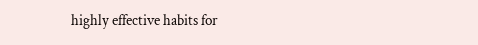highly effective habits for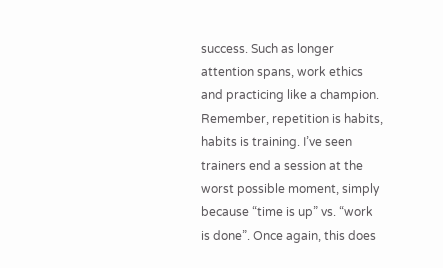success. Such as longer attention spans, work ethics and practicing like a champion. Remember, repetition is habits, habits is training. I’ve seen trainers end a session at the worst possible moment, simply because “time is up” vs. “work is done”. Once again, this does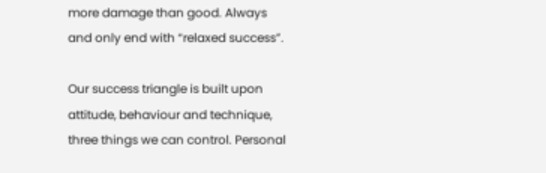more damage than good. Always and only end with “relaxed success”.

Our success triangle is built upon attitude, behaviour and technique, three things we can control. Personal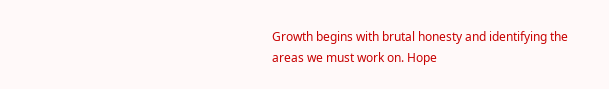Growth begins with brutal honesty and identifying the areas we must work on. Hope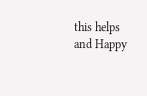this helps and Happy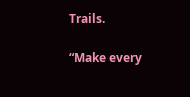Trails.

“Make every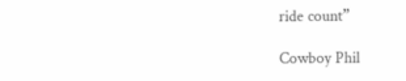ride count”

Cowboy Phil